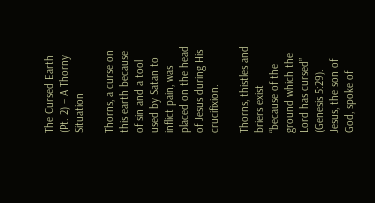The Cursed Earth (Pt. 2) – A Thorny Situation

Thorns, a curse on this earth because of sin and a tool used by Satan to inflict pain, was placed on the head of Jesus during His crucifixion.

Thorns, thistles and briers exist “because of the ground which the Lord has cursed” (Genesis 5:29). Jesus, the son of God, spoke of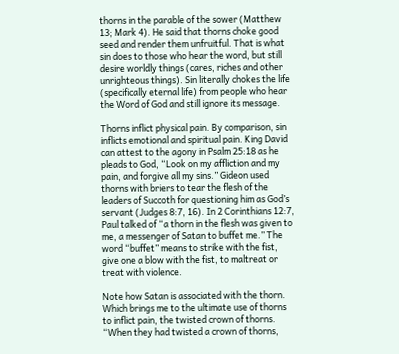thorns in the parable of the sower (Matthew 13; Mark 4). He said that thorns choke good seed and render them unfruitful. That is what sin does to those who hear the word, but still desire worldly things (cares, riches and other unrighteous things). Sin literally chokes the life (specifically eternal life) from people who hear the Word of God and still ignore its message.

Thorns inflict physical pain. By comparison, sin inflicts emotional and spiritual pain. King David can attest to the agony in Psalm 25:18 as he pleads to God, “Look on my affliction and my pain, and forgive all my sins.” Gideon used thorns with briers to tear the flesh of the leaders of Succoth for questioning him as God’s servant (Judges 8:7, 16). In 2 Corinthians 12:7, Paul talked of “a thorn in the flesh was given to me, a messenger of Satan to buffet me.” The word “buffet” means to strike with the fist, give one a blow with the fist, to maltreat or treat with violence.

Note how Satan is associated with the thorn. Which brings me to the ultimate use of thorns to inflict pain, the twisted crown of thorns. “When they had twisted a crown of thorns,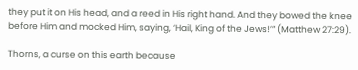they put it on His head, and a reed in His right hand. And they bowed the knee before Him and mocked Him, saying, ‘Hail, King of the Jews!’” (Matthew 27:29).

Thorns, a curse on this earth because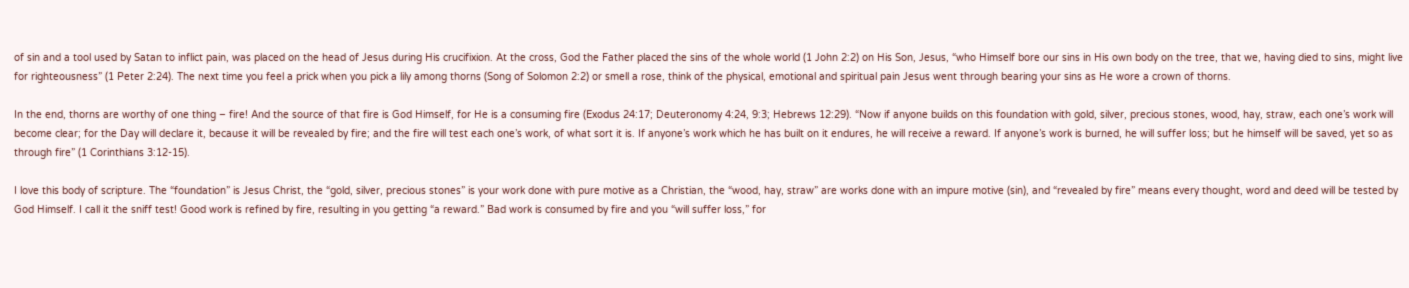of sin and a tool used by Satan to inflict pain, was placed on the head of Jesus during His crucifixion. At the cross, God the Father placed the sins of the whole world (1 John 2:2) on His Son, Jesus, “who Himself bore our sins in His own body on the tree, that we, having died to sins, might live for righteousness” (1 Peter 2:24). The next time you feel a prick when you pick a lily among thorns (Song of Solomon 2:2) or smell a rose, think of the physical, emotional and spiritual pain Jesus went through bearing your sins as He wore a crown of thorns.

In the end, thorns are worthy of one thing – fire! And the source of that fire is God Himself, for He is a consuming fire (Exodus 24:17; Deuteronomy 4:24, 9:3; Hebrews 12:29). “Now if anyone builds on this foundation with gold, silver, precious stones, wood, hay, straw, each one’s work will become clear; for the Day will declare it, because it will be revealed by fire; and the fire will test each one’s work, of what sort it is. If anyone’s work which he has built on it endures, he will receive a reward. If anyone’s work is burned, he will suffer loss; but he himself will be saved, yet so as through fire” (1 Corinthians 3:12-15).

I love this body of scripture. The “foundation” is Jesus Christ, the “gold, silver, precious stones” is your work done with pure motive as a Christian, the “wood, hay, straw” are works done with an impure motive (sin), and “revealed by fire” means every thought, word and deed will be tested by God Himself. I call it the sniff test! Good work is refined by fire, resulting in you getting “a reward.” Bad work is consumed by fire and you “will suffer loss,” for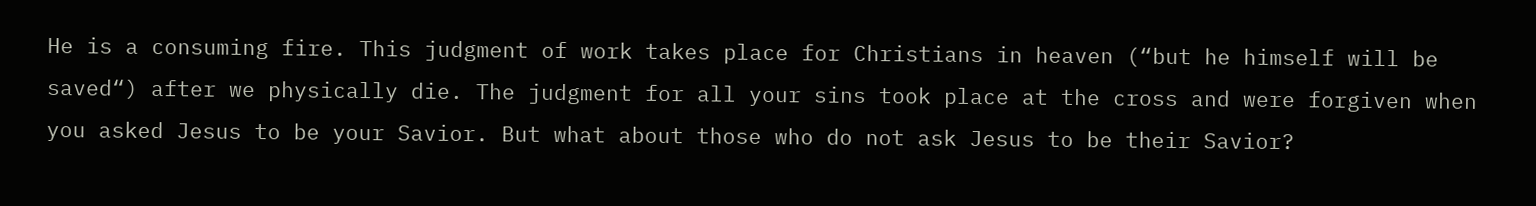He is a consuming fire. This judgment of work takes place for Christians in heaven (“but he himself will be saved“) after we physically die. The judgment for all your sins took place at the cross and were forgiven when you asked Jesus to be your Savior. But what about those who do not ask Jesus to be their Savior?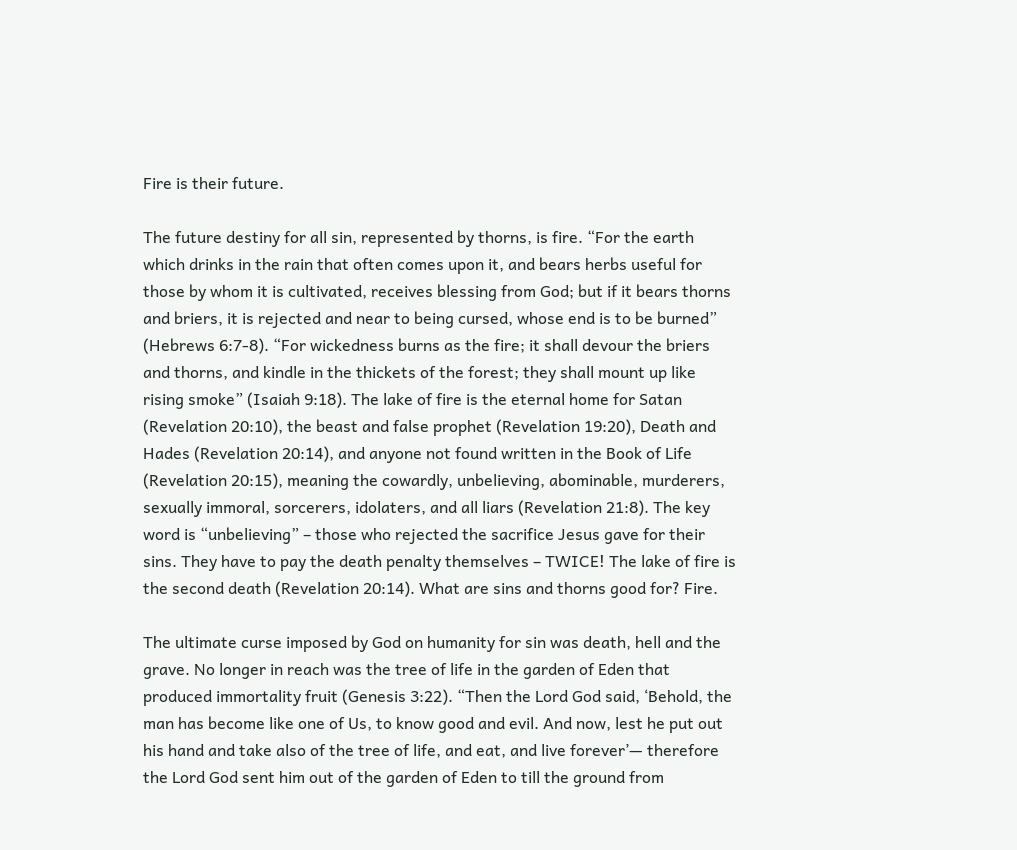Fire is their future.

The future destiny for all sin, represented by thorns, is fire. “For the earth which drinks in the rain that often comes upon it, and bears herbs useful for those by whom it is cultivated, receives blessing from God; but if it bears thorns and briers, it is rejected and near to being cursed, whose end is to be burned” (Hebrews 6:7-8). “For wickedness burns as the fire; it shall devour the briers and thorns, and kindle in the thickets of the forest; they shall mount up like rising smoke” (Isaiah 9:18). The lake of fire is the eternal home for Satan (Revelation 20:10), the beast and false prophet (Revelation 19:20), Death and Hades (Revelation 20:14), and anyone not found written in the Book of Life (Revelation 20:15), meaning the cowardly, unbelieving, abominable, murderers, sexually immoral, sorcerers, idolaters, and all liars (Revelation 21:8). The key word is “unbelieving” – those who rejected the sacrifice Jesus gave for their sins. They have to pay the death penalty themselves – TWICE! The lake of fire is the second death (Revelation 20:14). What are sins and thorns good for? Fire.

The ultimate curse imposed by God on humanity for sin was death, hell and the grave. No longer in reach was the tree of life in the garden of Eden that produced immortality fruit (Genesis 3:22). “Then the Lord God said, ‘Behold, the man has become like one of Us, to know good and evil. And now, lest he put out his hand and take also of the tree of life, and eat, and live forever’— therefore the Lord God sent him out of the garden of Eden to till the ground from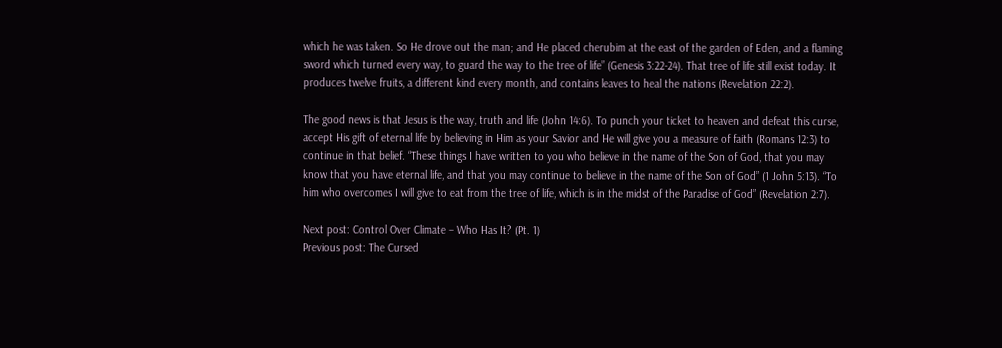which he was taken. So He drove out the man; and He placed cherubim at the east of the garden of Eden, and a flaming sword which turned every way, to guard the way to the tree of life” (Genesis 3:22-24). That tree of life still exist today. It produces twelve fruits, a different kind every month, and contains leaves to heal the nations (Revelation 22:2).

The good news is that Jesus is the way, truth and life (John 14:6). To punch your ticket to heaven and defeat this curse, accept His gift of eternal life by believing in Him as your Savior and He will give you a measure of faith (Romans 12:3) to continue in that belief. “These things I have written to you who believe in the name of the Son of God, that you may know that you have eternal life, and that you may continue to believe in the name of the Son of God” (1 John 5:13). “To him who overcomes I will give to eat from the tree of life, which is in the midst of the Paradise of God” (Revelation 2:7).

Next post: Control Over Climate – Who Has It? (Pt. 1)
Previous post: The Cursed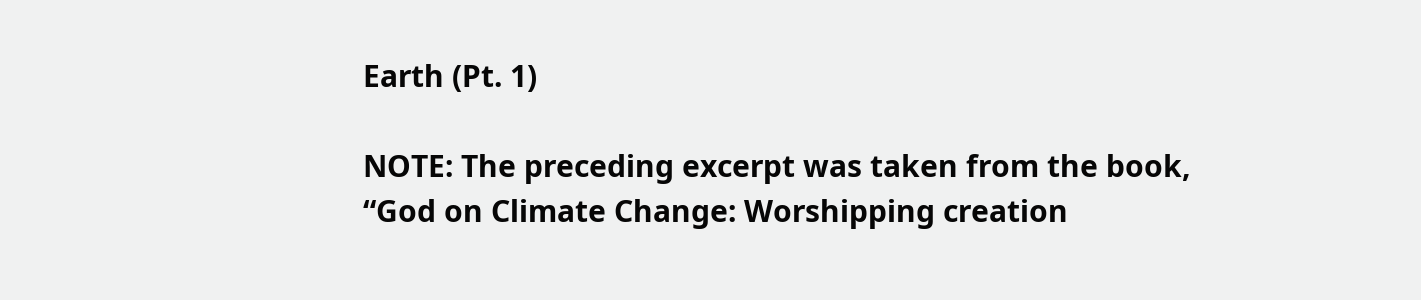Earth (Pt. 1)

NOTE: The preceding excerpt was taken from the book, “God on Climate Change: Worshipping creation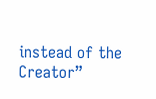instead of the Creator”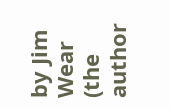by Jim Wear (the author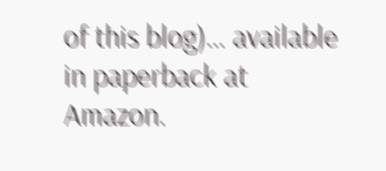of this blog)… available in paperback at Amazon.